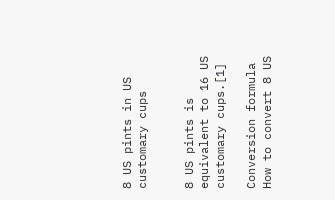8 US pints in US customary cups


8 US pints is equivalent to 16 US customary cups.[1]

Conversion formula
How to convert 8 US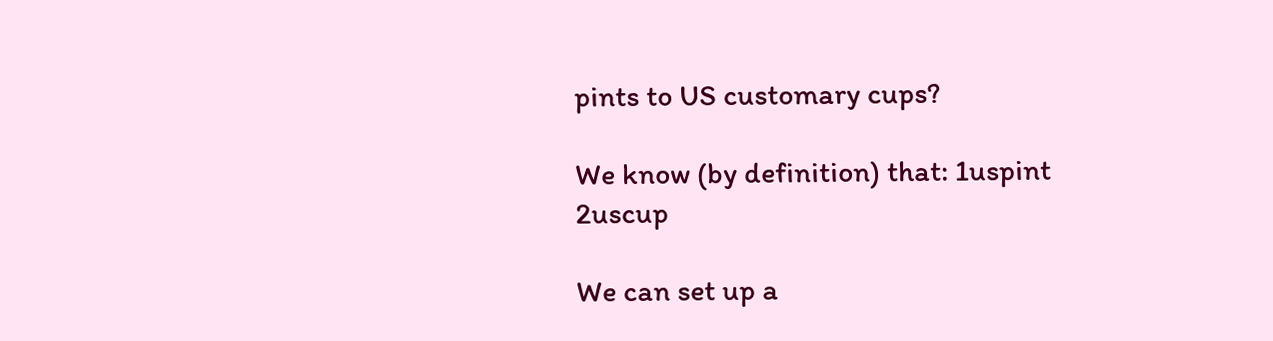pints to US customary cups?

We know (by definition) that: 1uspint 2uscup

We can set up a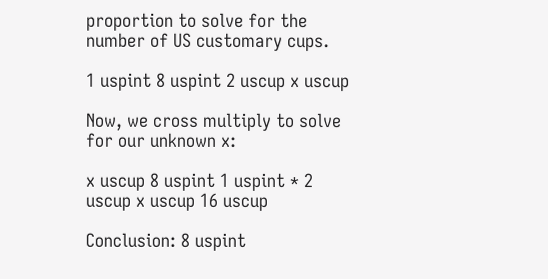proportion to solve for the number of US customary cups.

1 uspint 8 uspint 2 uscup x uscup

Now, we cross multiply to solve for our unknown x:

x uscup 8 uspint 1 uspint * 2 uscup x uscup 16 uscup

Conclusion: 8 uspint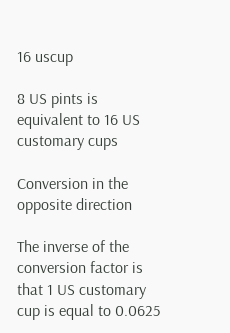16 uscup

8 US pints is equivalent to 16 US customary cups

Conversion in the opposite direction

The inverse of the conversion factor is that 1 US customary cup is equal to 0.0625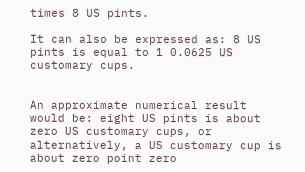times 8 US pints.

It can also be expressed as: 8 US pints is equal to 1 0.0625 US customary cups.


An approximate numerical result would be: eight US pints is about zero US customary cups, or alternatively, a US customary cup is about zero point zero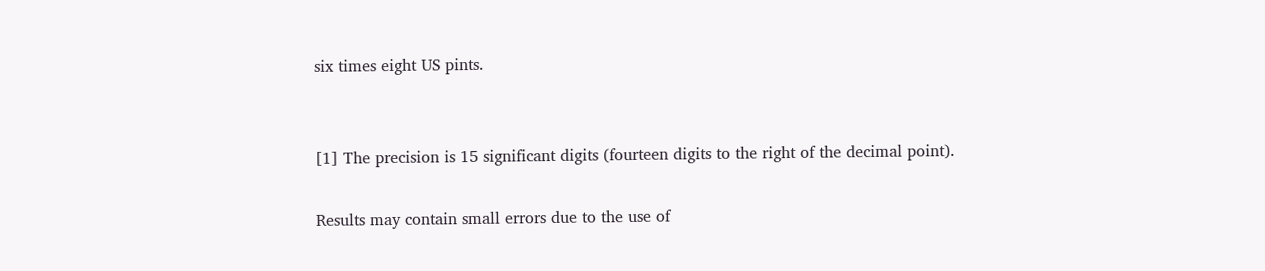six times eight US pints.


[1] The precision is 15 significant digits (fourteen digits to the right of the decimal point).

Results may contain small errors due to the use of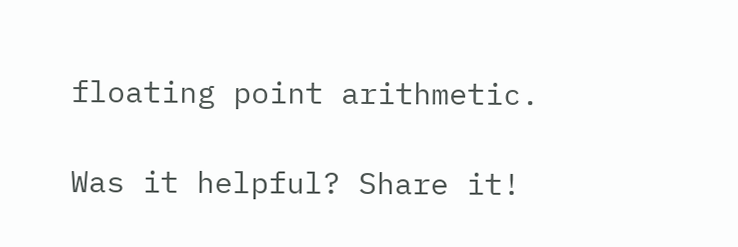floating point arithmetic.

Was it helpful? Share it!